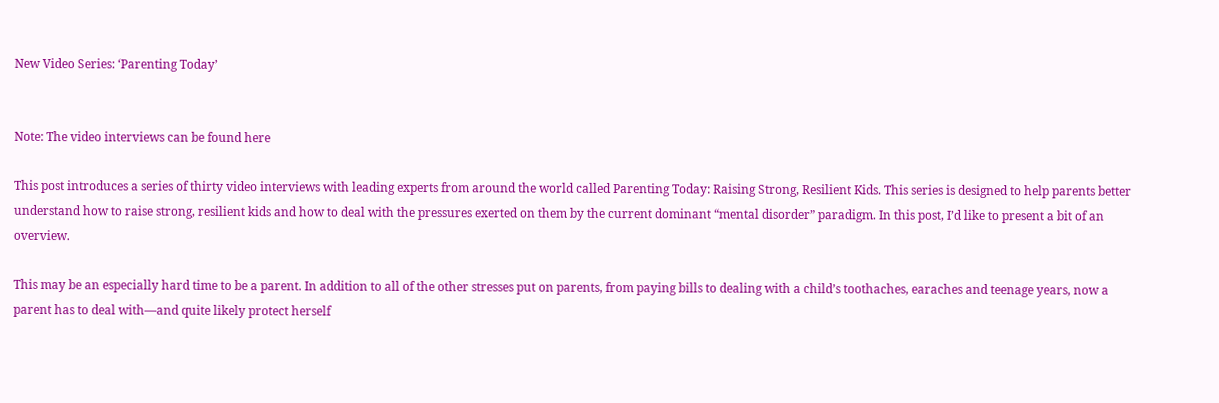New Video Series: ‘Parenting Today’


Note: The video interviews can be found here

This post introduces a series of thirty video interviews with leading experts from around the world called Parenting Today: Raising Strong, Resilient Kids. This series is designed to help parents better understand how to raise strong, resilient kids and how to deal with the pressures exerted on them by the current dominant “mental disorder” paradigm. In this post, I’d like to present a bit of an overview.

This may be an especially hard time to be a parent. In addition to all of the other stresses put on parents, from paying bills to dealing with a child’s toothaches, earaches and teenage years, now a parent has to deal with—and quite likely protect herself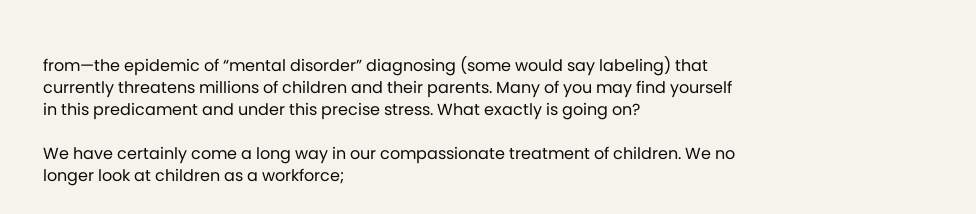from—the epidemic of “mental disorder” diagnosing (some would say labeling) that currently threatens millions of children and their parents. Many of you may find yourself in this predicament and under this precise stress. What exactly is going on?

We have certainly come a long way in our compassionate treatment of children. We no longer look at children as a workforce;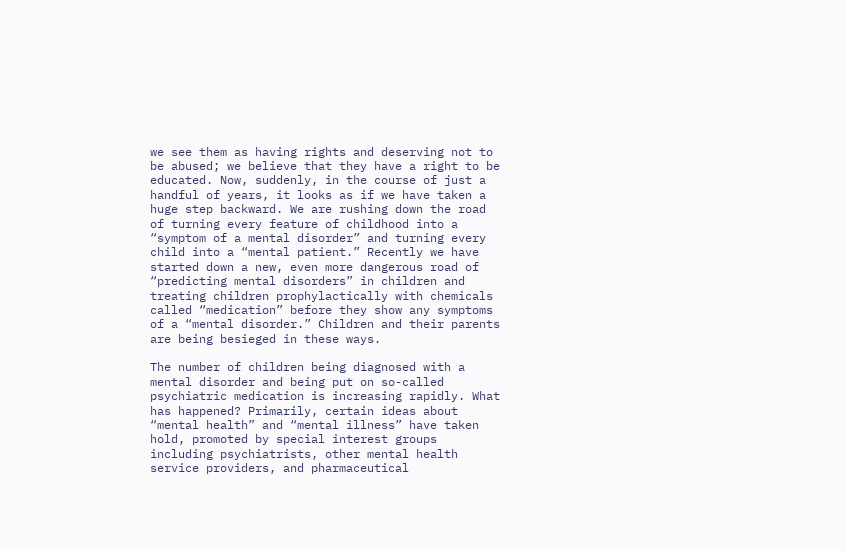we see them as having rights and deserving not to be abused; we believe that they have a right to be educated. Now, suddenly, in the course of just a handful of years, it looks as if we have taken a huge step backward. We are rushing down the road of turning every feature of childhood into a “symptom of a mental disorder” and turning every child into a “mental patient.” Recently we have started down a new, even more dangerous road of “predicting mental disorders” in children and treating children prophylactically with chemicals called “medication” before they show any symptoms of a “mental disorder.” Children and their parents are being besieged in these ways.

The number of children being diagnosed with a mental disorder and being put on so-called psychiatric medication is increasing rapidly. What has happened? Primarily, certain ideas about “mental health” and “mental illness” have taken hold, promoted by special interest groups including psychiatrists, other mental health service providers, and pharmaceutical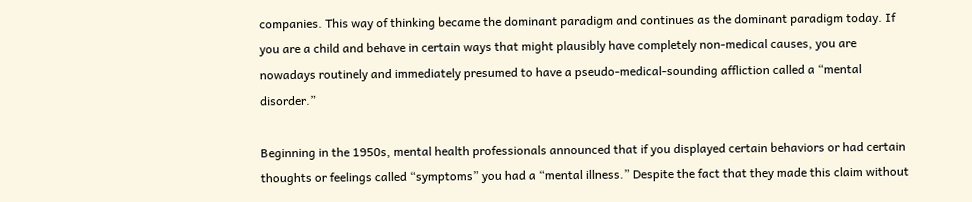companies. This way of thinking became the dominant paradigm and continues as the dominant paradigm today. If you are a child and behave in certain ways that might plausibly have completely non-medical causes, you are nowadays routinely and immediately presumed to have a pseudo-medical-sounding affliction called a “mental disorder.”

Beginning in the 1950s, mental health professionals announced that if you displayed certain behaviors or had certain thoughts or feelings called “symptoms” you had a “mental illness.” Despite the fact that they made this claim without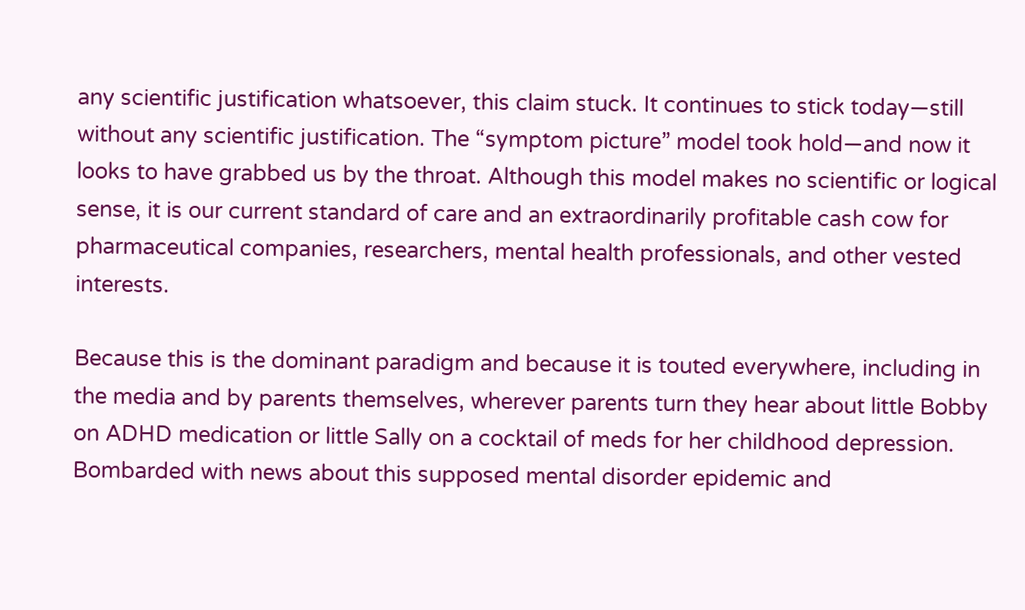any scientific justification whatsoever, this claim stuck. It continues to stick today—still without any scientific justification. The “symptom picture” model took hold—and now it looks to have grabbed us by the throat. Although this model makes no scientific or logical sense, it is our current standard of care and an extraordinarily profitable cash cow for pharmaceutical companies, researchers, mental health professionals, and other vested interests.

Because this is the dominant paradigm and because it is touted everywhere, including in the media and by parents themselves, wherever parents turn they hear about little Bobby on ADHD medication or little Sally on a cocktail of meds for her childhood depression. Bombarded with news about this supposed mental disorder epidemic and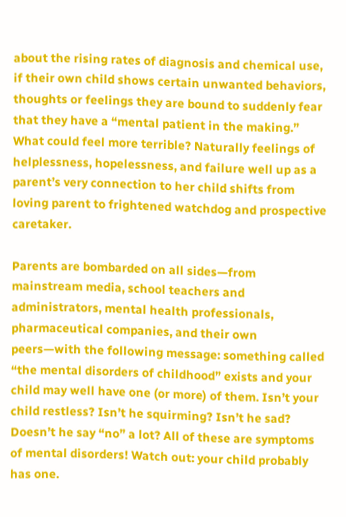about the rising rates of diagnosis and chemical use, if their own child shows certain unwanted behaviors, thoughts or feelings they are bound to suddenly fear that they have a “mental patient in the making.” What could feel more terrible? Naturally feelings of helplessness, hopelessness, and failure well up as a parent’s very connection to her child shifts from loving parent to frightened watchdog and prospective caretaker.

Parents are bombarded on all sides—from mainstream media, school teachers and administrators, mental health professionals, pharmaceutical companies, and their own peers—with the following message: something called “the mental disorders of childhood” exists and your child may well have one (or more) of them. Isn’t your child restless? Isn’t he squirming? Isn’t he sad? Doesn’t he say “no” a lot? All of these are symptoms of mental disorders! Watch out: your child probably has one.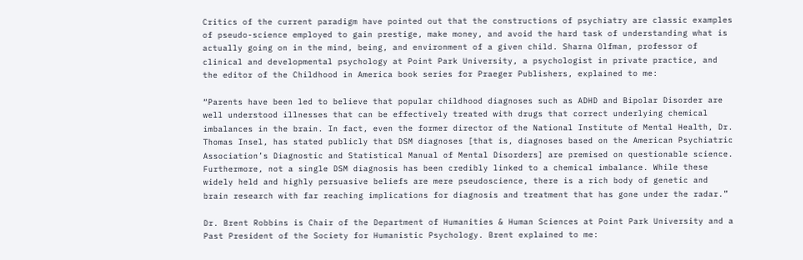Critics of the current paradigm have pointed out that the constructions of psychiatry are classic examples of pseudo-science employed to gain prestige, make money, and avoid the hard task of understanding what is actually going on in the mind, being, and environment of a given child. Sharna Olfman, professor of clinical and developmental psychology at Point Park University, a psychologist in private practice, and the editor of the Childhood in America book series for Praeger Publishers, explained to me:

“Parents have been led to believe that popular childhood diagnoses such as ADHD and Bipolar Disorder are well understood illnesses that can be effectively treated with drugs that correct underlying chemical imbalances in the brain. In fact, even the former director of the National Institute of Mental Health, Dr. Thomas Insel, has stated publicly that DSM diagnoses [that is, diagnoses based on the American Psychiatric Association’s Diagnostic and Statistical Manual of Mental Disorders] are premised on questionable science. Furthermore, not a single DSM diagnosis has been credibly linked to a chemical imbalance. While these widely held and highly persuasive beliefs are mere pseudoscience, there is a rich body of genetic and brain research with far reaching implications for diagnosis and treatment that has gone under the radar.”

Dr. Brent Robbins is Chair of the Department of Humanities & Human Sciences at Point Park University and a Past President of the Society for Humanistic Psychology. Brent explained to me: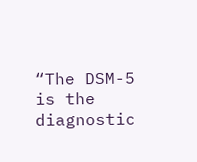“The DSM-5 is the diagnostic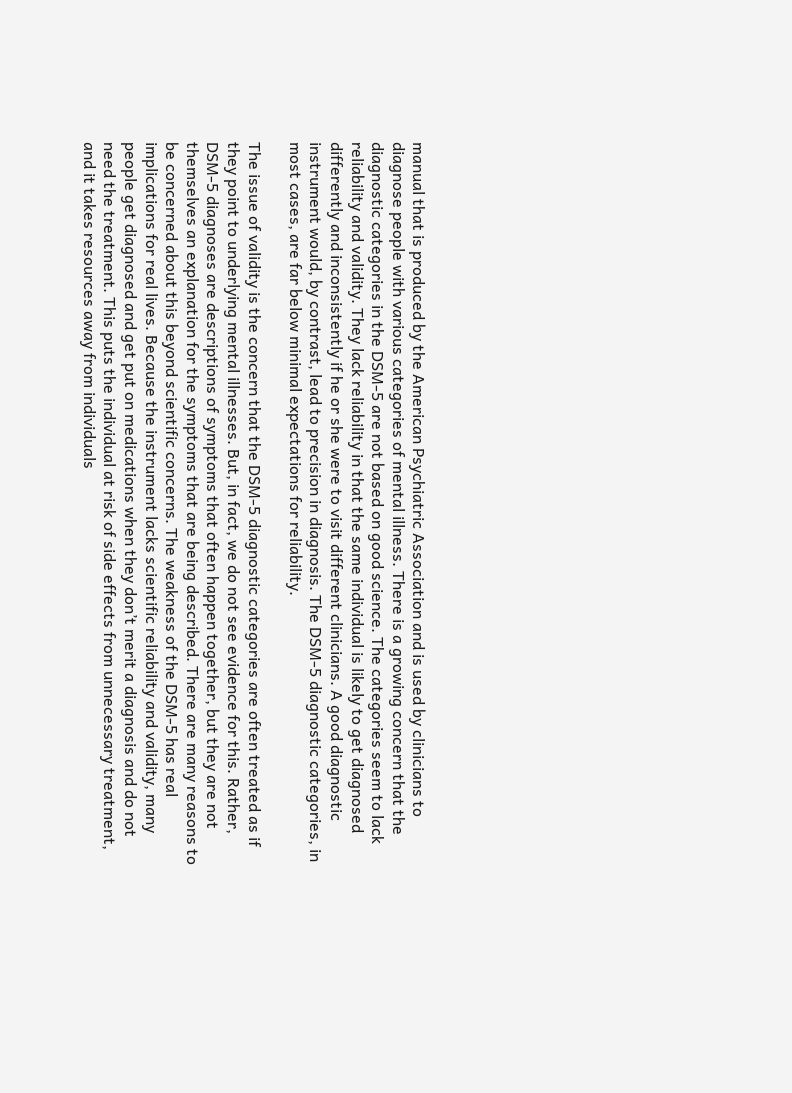manual that is produced by the American Psychiatric Association and is used by clinicians to diagnose people with various categories of mental illness. There is a growing concern that the diagnostic categories in the DSM-5 are not based on good science. The categories seem to lack reliability and validity. They lack reliability in that the same individual is likely to get diagnosed differently and inconsistently if he or she were to visit different clinicians. A good diagnostic instrument would, by contrast, lead to precision in diagnosis. The DSM-5 diagnostic categories, in most cases, are far below minimal expectations for reliability.

The issue of validity is the concern that the DSM-5 diagnostic categories are often treated as if they point to underlying mental illnesses. But, in fact, we do not see evidence for this. Rather, DSM-5 diagnoses are descriptions of symptoms that often happen together, but they are not themselves an explanation for the symptoms that are being described. There are many reasons to be concerned about this beyond scientific concerns. The weakness of the DSM-5 has real implications for real lives. Because the instrument lacks scientific reliability and validity, many people get diagnosed and get put on medications when they don’t merit a diagnosis and do not need the treatment. This puts the individual at risk of side effects from unnecessary treatment, and it takes resources away from individuals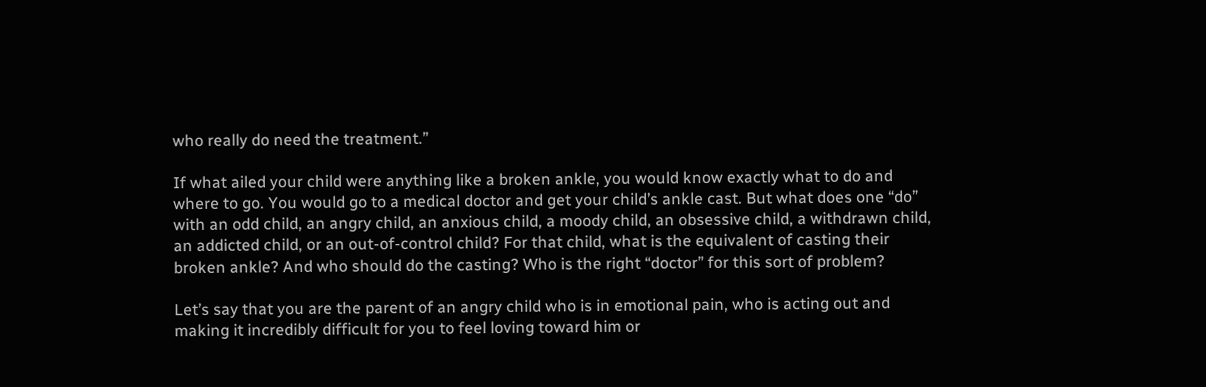who really do need the treatment.”

If what ailed your child were anything like a broken ankle, you would know exactly what to do and where to go. You would go to a medical doctor and get your child’s ankle cast. But what does one “do” with an odd child, an angry child, an anxious child, a moody child, an obsessive child, a withdrawn child, an addicted child, or an out-of-control child? For that child, what is the equivalent of casting their broken ankle? And who should do the casting? Who is the right “doctor” for this sort of problem?

Let’s say that you are the parent of an angry child who is in emotional pain, who is acting out and making it incredibly difficult for you to feel loving toward him or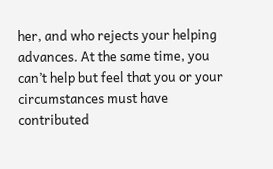her, and who rejects your helping advances. At the same time, you can’t help but feel that you or your circumstances must have contributed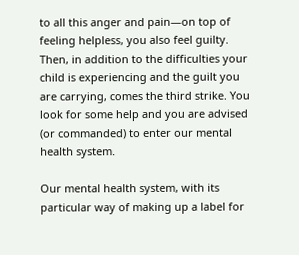to all this anger and pain—on top of feeling helpless, you also feel guilty. Then, in addition to the difficulties your child is experiencing and the guilt you are carrying, comes the third strike. You look for some help and you are advised (or commanded) to enter our mental health system.

Our mental health system, with its particular way of making up a label for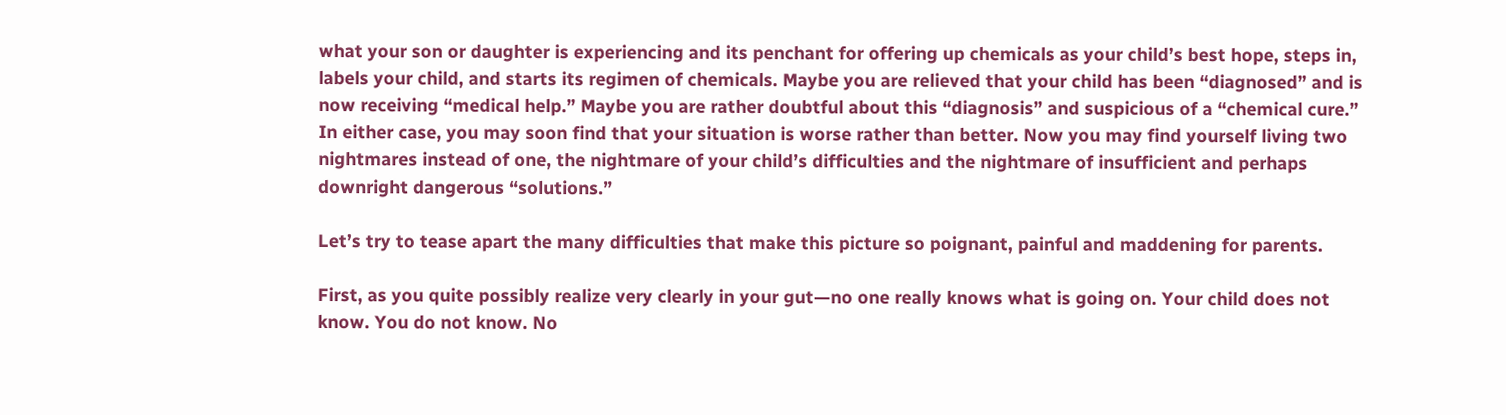what your son or daughter is experiencing and its penchant for offering up chemicals as your child’s best hope, steps in, labels your child, and starts its regimen of chemicals. Maybe you are relieved that your child has been “diagnosed” and is now receiving “medical help.” Maybe you are rather doubtful about this “diagnosis” and suspicious of a “chemical cure.” In either case, you may soon find that your situation is worse rather than better. Now you may find yourself living two nightmares instead of one, the nightmare of your child’s difficulties and the nightmare of insufficient and perhaps downright dangerous “solutions.”

Let’s try to tease apart the many difficulties that make this picture so poignant, painful and maddening for parents.

First, as you quite possibly realize very clearly in your gut—no one really knows what is going on. Your child does not know. You do not know. No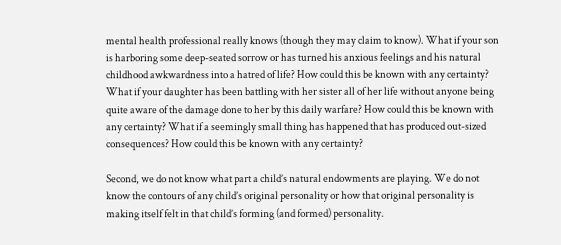mental health professional really knows (though they may claim to know). What if your son is harboring some deep-seated sorrow or has turned his anxious feelings and his natural childhood awkwardness into a hatred of life? How could this be known with any certainty? What if your daughter has been battling with her sister all of her life without anyone being quite aware of the damage done to her by this daily warfare? How could this be known with any certainty? What if a seemingly small thing has happened that has produced out-sized consequences? How could this be known with any certainty?

Second, we do not know what part a child’s natural endowments are playing. We do not know the contours of any child’s original personality or how that original personality is making itself felt in that child’s forming (and formed) personality.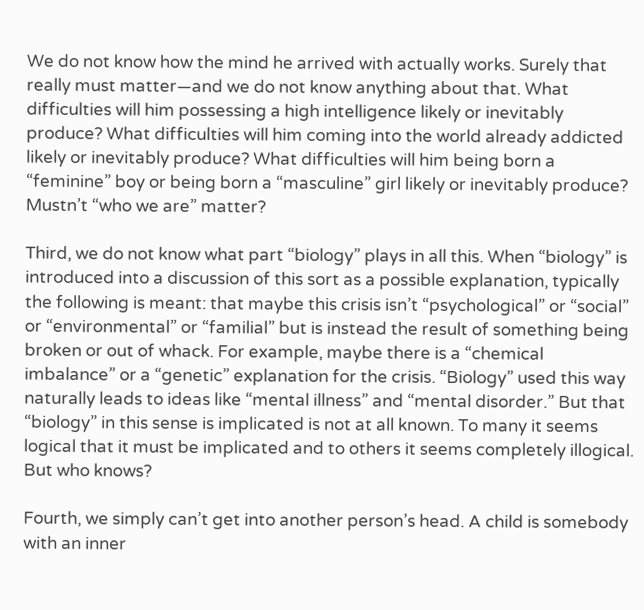We do not know how the mind he arrived with actually works. Surely that really must matter—and we do not know anything about that. What difficulties will him possessing a high intelligence likely or inevitably produce? What difficulties will him coming into the world already addicted likely or inevitably produce? What difficulties will him being born a “feminine” boy or being born a “masculine” girl likely or inevitably produce? Mustn’t “who we are” matter?

Third, we do not know what part “biology” plays in all this. When “biology” is introduced into a discussion of this sort as a possible explanation, typically the following is meant: that maybe this crisis isn’t “psychological” or “social” or “environmental” or “familial” but is instead the result of something being broken or out of whack. For example, maybe there is a “chemical imbalance” or a “genetic” explanation for the crisis. “Biology” used this way naturally leads to ideas like “mental illness” and “mental disorder.” But that “biology” in this sense is implicated is not at all known. To many it seems logical that it must be implicated and to others it seems completely illogical. But who knows?

Fourth, we simply can’t get into another person’s head. A child is somebody with an inner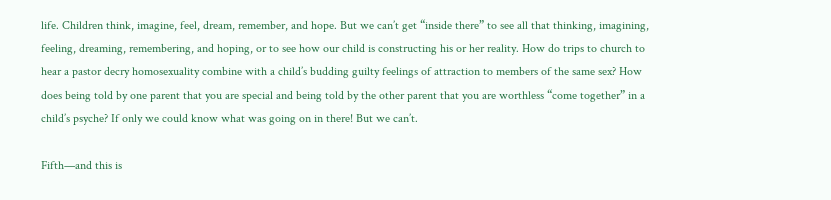life. Children think, imagine, feel, dream, remember, and hope. But we can’t get “inside there” to see all that thinking, imagining, feeling, dreaming, remembering, and hoping, or to see how our child is constructing his or her reality. How do trips to church to hear a pastor decry homosexuality combine with a child’s budding guilty feelings of attraction to members of the same sex? How does being told by one parent that you are special and being told by the other parent that you are worthless “come together” in a child’s psyche? If only we could know what was going on in there! But we can’t.

Fifth—and this is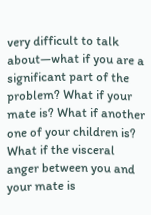very difficult to talk about—what if you are a significant part of the problem? What if your mate is? What if another one of your children is? What if the visceral anger between you and your mate is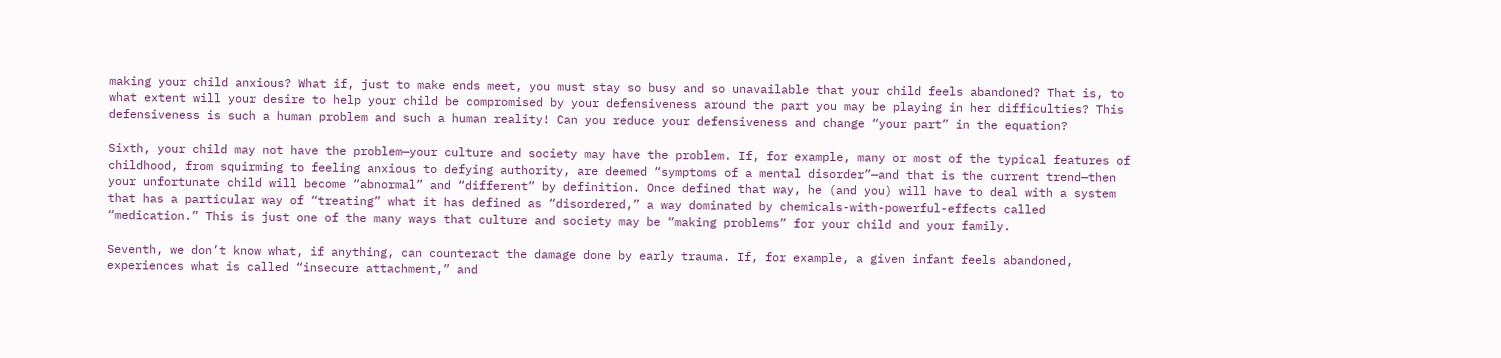making your child anxious? What if, just to make ends meet, you must stay so busy and so unavailable that your child feels abandoned? That is, to what extent will your desire to help your child be compromised by your defensiveness around the part you may be playing in her difficulties? This defensiveness is such a human problem and such a human reality! Can you reduce your defensiveness and change “your part” in the equation?

Sixth, your child may not have the problem—your culture and society may have the problem. If, for example, many or most of the typical features of childhood, from squirming to feeling anxious to defying authority, are deemed “symptoms of a mental disorder”—and that is the current trend—then your unfortunate child will become “abnormal” and “different” by definition. Once defined that way, he (and you) will have to deal with a system that has a particular way of “treating” what it has defined as “disordered,” a way dominated by chemicals-with-powerful-effects called “medication.” This is just one of the many ways that culture and society may be “making problems” for your child and your family.

Seventh, we don’t know what, if anything, can counteract the damage done by early trauma. If, for example, a given infant feels abandoned, experiences what is called “insecure attachment,” and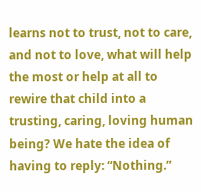learns not to trust, not to care, and not to love, what will help the most or help at all to rewire that child into a trusting, caring, loving human being? We hate the idea of having to reply: “Nothing.”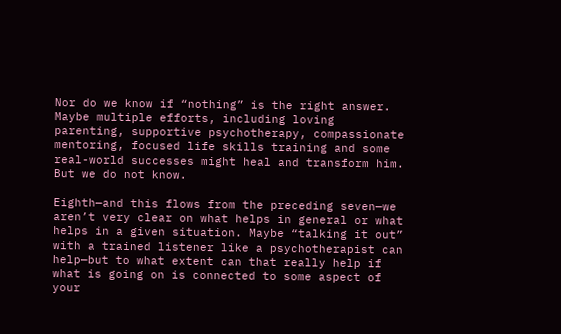Nor do we know if “nothing” is the right answer. Maybe multiple efforts, including loving parenting, supportive psychotherapy, compassionate mentoring, focused life skills training and some real-world successes might heal and transform him. But we do not know.

Eighth—and this flows from the preceding seven—we aren’t very clear on what helps in general or what helps in a given situation. Maybe “talking it out” with a trained listener like a psychotherapist can help—but to what extent can that really help if what is going on is connected to some aspect of your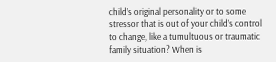child’s original personality or to some stressor that is out of your child’s control to change, like a tumultuous or traumatic family situation? When is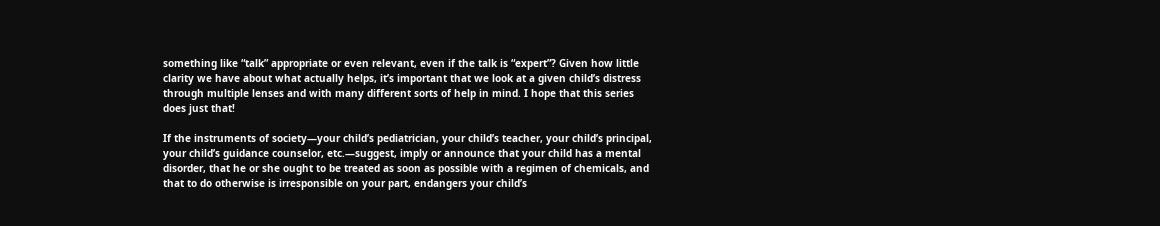something like “talk” appropriate or even relevant, even if the talk is “expert”? Given how little clarity we have about what actually helps, it’s important that we look at a given child’s distress through multiple lenses and with many different sorts of help in mind. I hope that this series does just that!

If the instruments of society—your child’s pediatrician, your child’s teacher, your child’s principal, your child’s guidance counselor, etc.—suggest, imply or announce that your child has a mental disorder, that he or she ought to be treated as soon as possible with a regimen of chemicals, and that to do otherwise is irresponsible on your part, endangers your child’s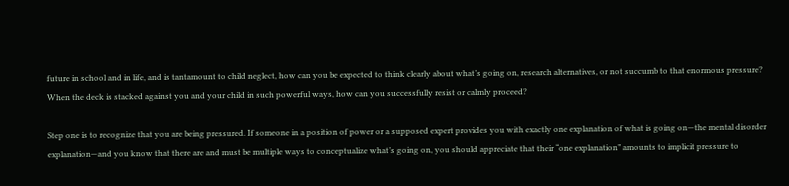future in school and in life, and is tantamount to child neglect, how can you be expected to think clearly about what’s going on, research alternatives, or not succumb to that enormous pressure? When the deck is stacked against you and your child in such powerful ways, how can you successfully resist or calmly proceed?

Step one is to recognize that you are being pressured. If someone in a position of power or a supposed expert provides you with exactly one explanation of what is going on—the mental disorder explanation—and you know that there are and must be multiple ways to conceptualize what’s going on, you should appreciate that their “one explanation” amounts to implicit pressure to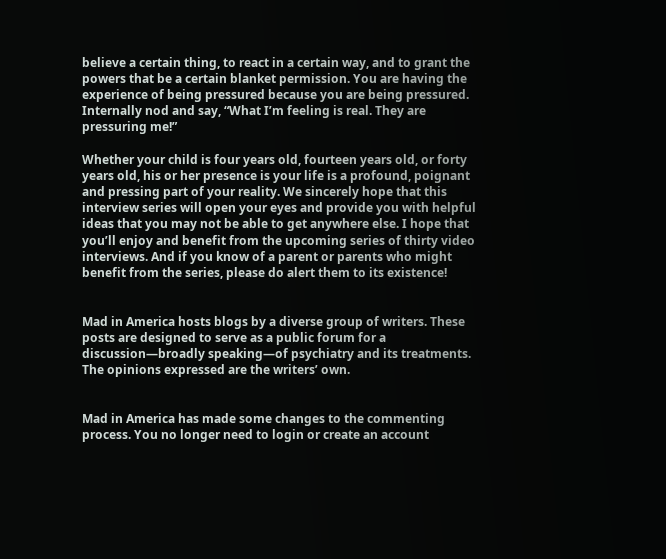believe a certain thing, to react in a certain way, and to grant the powers that be a certain blanket permission. You are having the experience of being pressured because you are being pressured. Internally nod and say, “What I’m feeling is real. They are pressuring me!”

Whether your child is four years old, fourteen years old, or forty years old, his or her presence is your life is a profound, poignant and pressing part of your reality. We sincerely hope that this interview series will open your eyes and provide you with helpful ideas that you may not be able to get anywhere else. I hope that you’ll enjoy and benefit from the upcoming series of thirty video interviews. And if you know of a parent or parents who might benefit from the series, please do alert them to its existence!


Mad in America hosts blogs by a diverse group of writers. These posts are designed to serve as a public forum for a discussion—broadly speaking—of psychiatry and its treatments. The opinions expressed are the writers’ own.


Mad in America has made some changes to the commenting process. You no longer need to login or create an account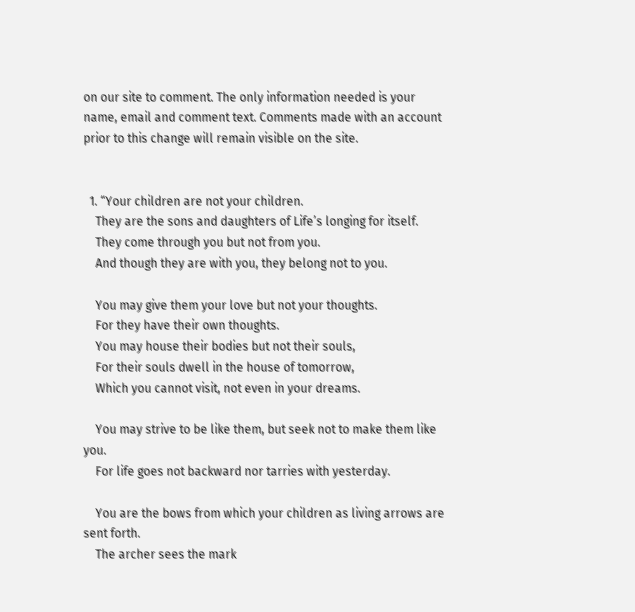on our site to comment. The only information needed is your name, email and comment text. Comments made with an account prior to this change will remain visible on the site.


  1. “Your children are not your children.
    They are the sons and daughters of Life’s longing for itself.
    They come through you but not from you.
    And though they are with you, they belong not to you.

    You may give them your love but not your thoughts.
    For they have their own thoughts.
    You may house their bodies but not their souls,
    For their souls dwell in the house of tomorrow,
    Which you cannot visit, not even in your dreams.

    You may strive to be like them, but seek not to make them like you.
    For life goes not backward nor tarries with yesterday.

    You are the bows from which your children as living arrows are sent forth.
    The archer sees the mark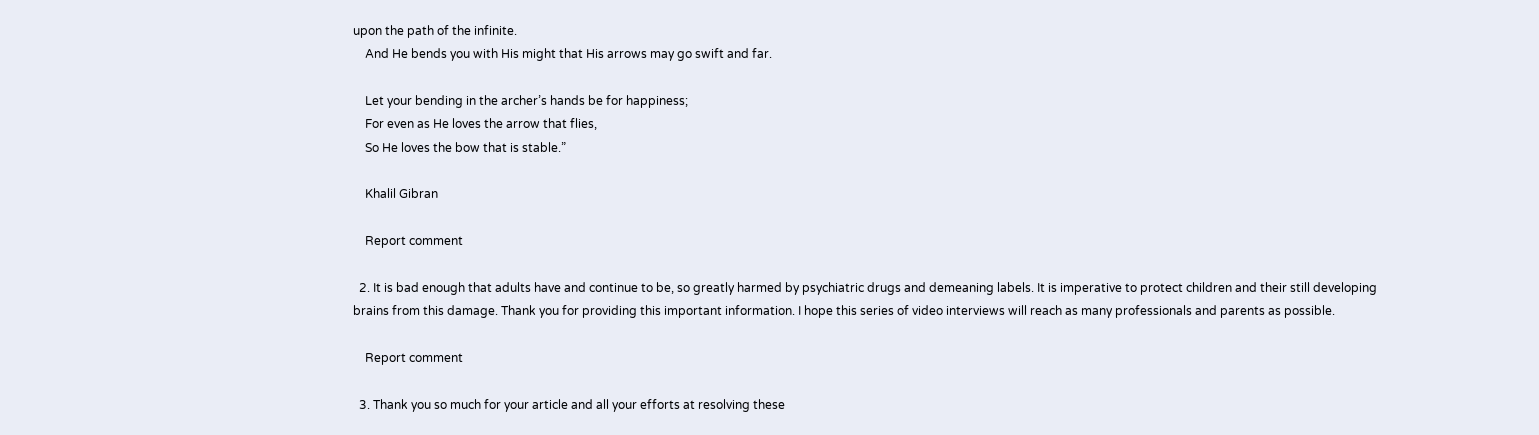upon the path of the infinite.
    And He bends you with His might that His arrows may go swift and far.

    Let your bending in the archer’s hands be for happiness;
    For even as He loves the arrow that flies,
    So He loves the bow that is stable.”

    Khalil Gibran

    Report comment

  2. It is bad enough that adults have and continue to be, so greatly harmed by psychiatric drugs and demeaning labels. It is imperative to protect children and their still developing brains from this damage. Thank you for providing this important information. I hope this series of video interviews will reach as many professionals and parents as possible.

    Report comment

  3. Thank you so much for your article and all your efforts at resolving these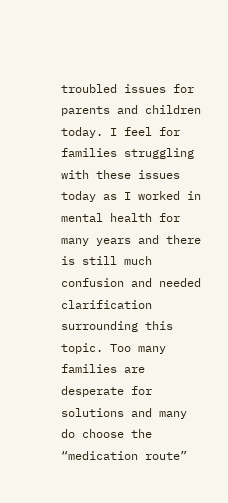troubled issues for parents and children today. I feel for families struggling with these issues today as I worked in mental health for many years and there is still much confusion and needed clarification surrounding this topic. Too many families are desperate for solutions and many do choose the “medication route”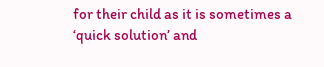for their child as it is sometimes a ‘quick solution’ and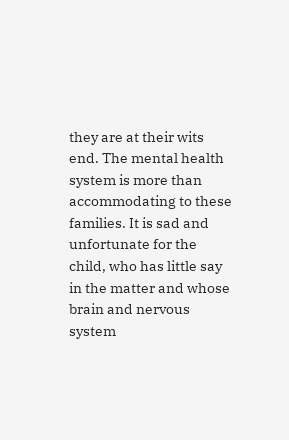they are at their wits end. The mental health system is more than accommodating to these families. It is sad and unfortunate for the child, who has little say in the matter and whose brain and nervous system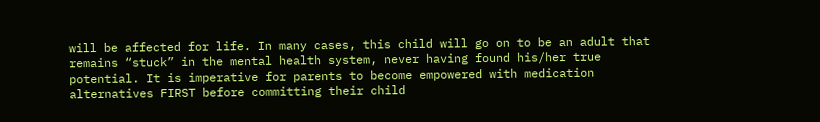will be affected for life. In many cases, this child will go on to be an adult that remains “stuck” in the mental health system, never having found his/her true potential. It is imperative for parents to become empowered with medication alternatives FIRST before committing their child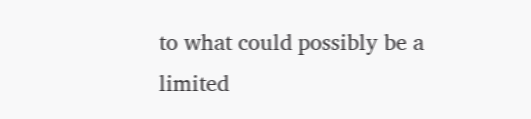to what could possibly be a limited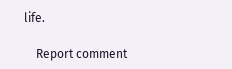life.

    Report comment